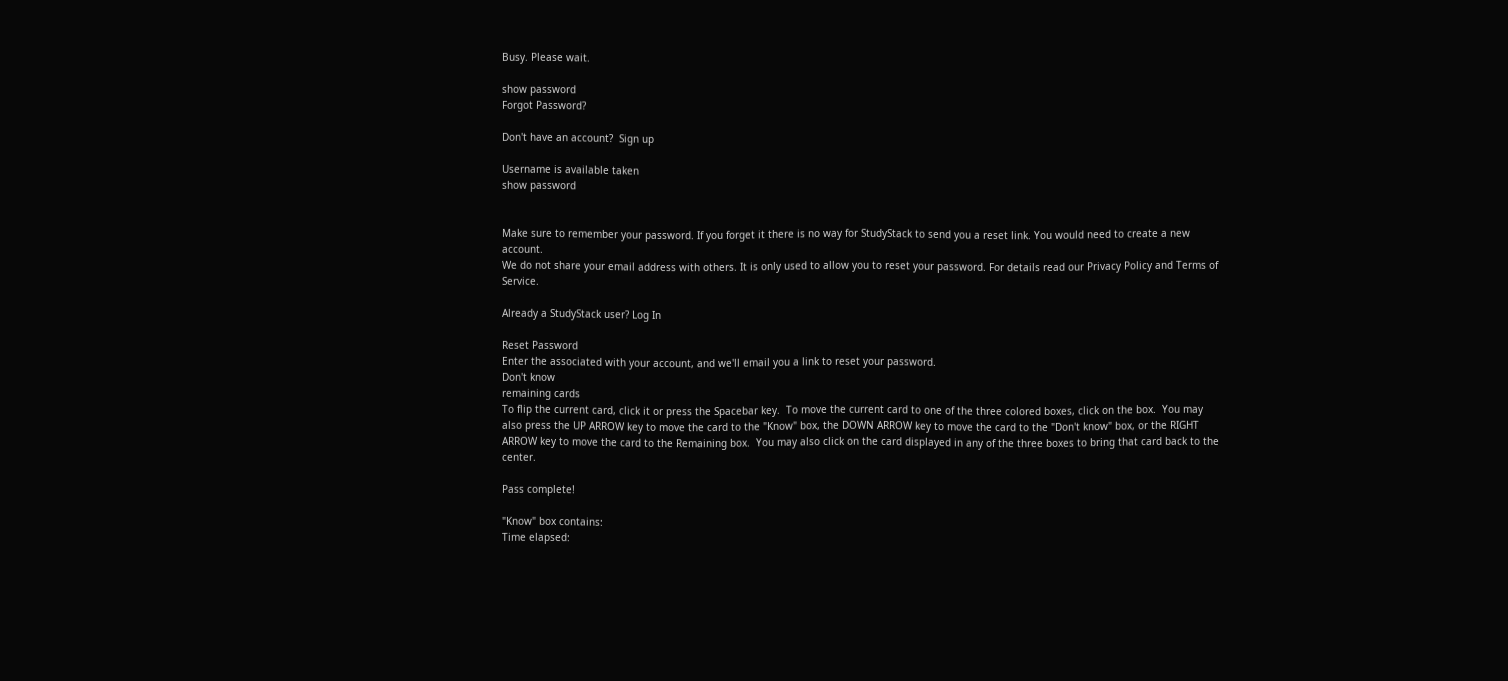Busy. Please wait.

show password
Forgot Password?

Don't have an account?  Sign up

Username is available taken
show password


Make sure to remember your password. If you forget it there is no way for StudyStack to send you a reset link. You would need to create a new account.
We do not share your email address with others. It is only used to allow you to reset your password. For details read our Privacy Policy and Terms of Service.

Already a StudyStack user? Log In

Reset Password
Enter the associated with your account, and we'll email you a link to reset your password.
Don't know
remaining cards
To flip the current card, click it or press the Spacebar key.  To move the current card to one of the three colored boxes, click on the box.  You may also press the UP ARROW key to move the card to the "Know" box, the DOWN ARROW key to move the card to the "Don't know" box, or the RIGHT ARROW key to move the card to the Remaining box.  You may also click on the card displayed in any of the three boxes to bring that card back to the center.

Pass complete!

"Know" box contains:
Time elapsed: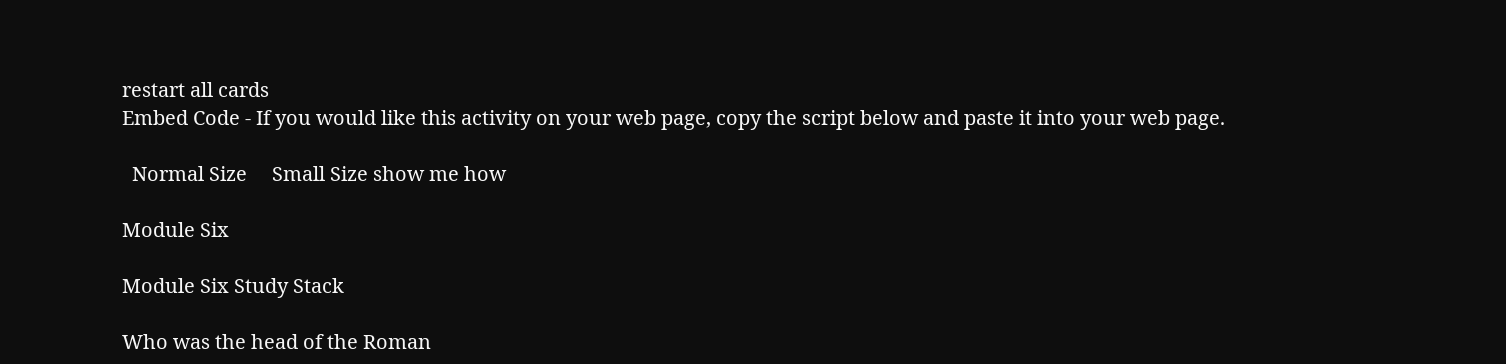restart all cards
Embed Code - If you would like this activity on your web page, copy the script below and paste it into your web page.

  Normal Size     Small Size show me how

Module Six

Module Six Study Stack

Who was the head of the Roman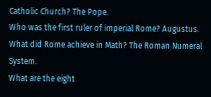Catholic Church? The Pope.
Who was the first ruler of imperial Rome? Augustus.
What did Rome achieve in Math? The Roman Numeral System.
What are the eight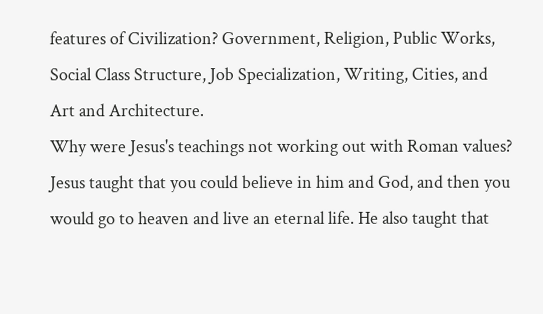features of Civilization? Government, Religion, Public Works, Social Class Structure, Job Specialization, Writing, Cities, and Art and Architecture.
Why were Jesus's teachings not working out with Roman values? Jesus taught that you could believe in him and God, and then you would go to heaven and live an eternal life. He also taught that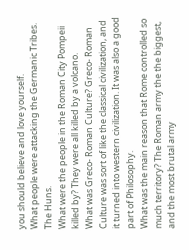you should believe and love yourself.
What people were attacking the Germanic Tribes. The Huns.
What were the people in the Roman City Pompeii killed by? They were all killed by a volcano.
What was Greco- Roman Culture? Greco- Roman Culture was sort of like the classical civilization, and it turned into western civilization. It was also a good part of Philosophy.
What was the main reason that Rome controlled so much territory? The Roman army the the biggest, and the most brutal army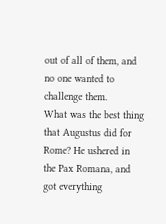out of all of them, and no one wanted to challenge them.
What was the best thing that Augustus did for Rome? He ushered in the Pax Romana, and got everything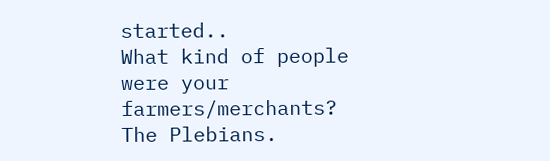started..
What kind of people were your farmers/merchants? The Plebians.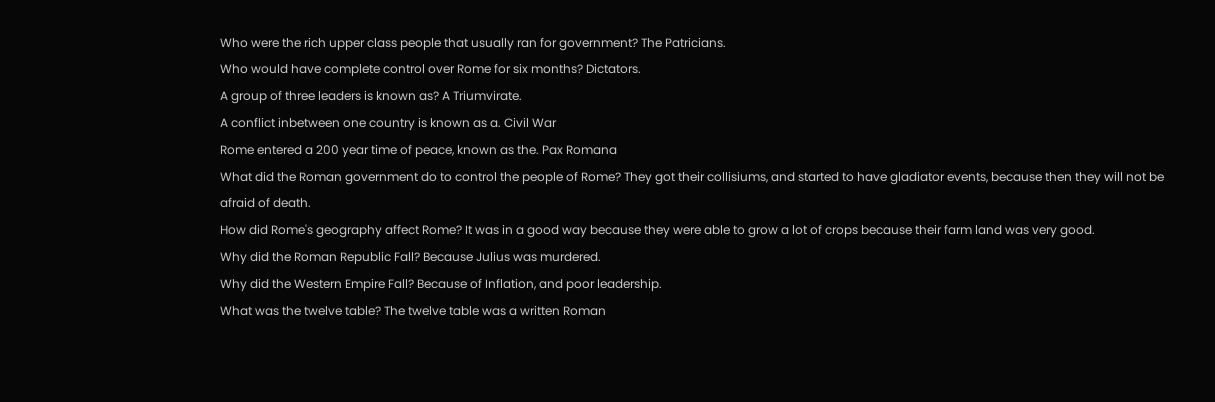Who were the rich upper class people that usually ran for government? The Patricians.
Who would have complete control over Rome for six months? Dictators.
A group of three leaders is known as? A Triumvirate.
A conflict inbetween one country is known as a. Civil War
Rome entered a 200 year time of peace, known as the. Pax Romana
What did the Roman government do to control the people of Rome? They got their collisiums, and started to have gladiator events, because then they will not be afraid of death.
How did Rome's geography affect Rome? It was in a good way because they were able to grow a lot of crops because their farm land was very good.
Why did the Roman Republic Fall? Because Julius was murdered.
Why did the Western Empire Fall? Because of Inflation, and poor leadership.
What was the twelve table? The twelve table was a written Roman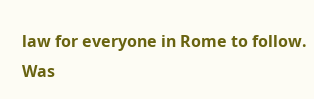law for everyone in Rome to follow.
Was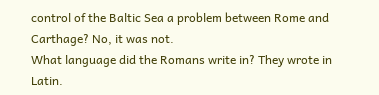control of the Baltic Sea a problem between Rome and Carthage? No, it was not.
What language did the Romans write in? They wrote in Latin.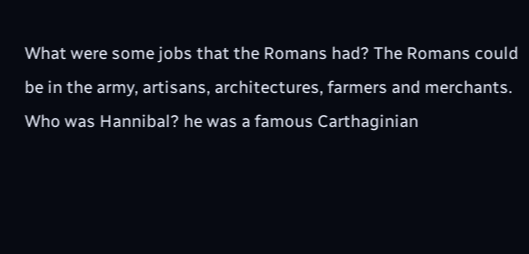What were some jobs that the Romans had? The Romans could be in the army, artisans, architectures, farmers and merchants.
Who was Hannibal? he was a famous Carthaginian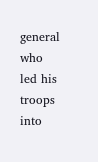general who led his troops into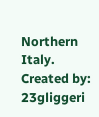Northern Italy.
Created by: 23gliggeri